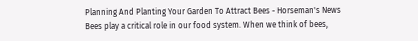Planning And Planting Your Garden To Attract Bees - Horseman's News
Bees play a critical role in our food system. When we think of bees,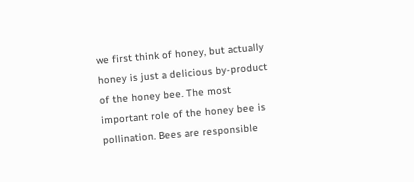we first think of honey, but actually honey is just a delicious by-product of the honey bee. The most important role of the honey bee is pollination. Bees are responsible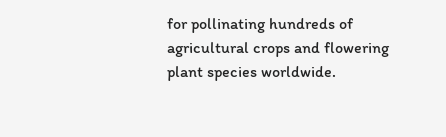for pollinating hundreds of agricultural crops and flowering plant species worldwide.